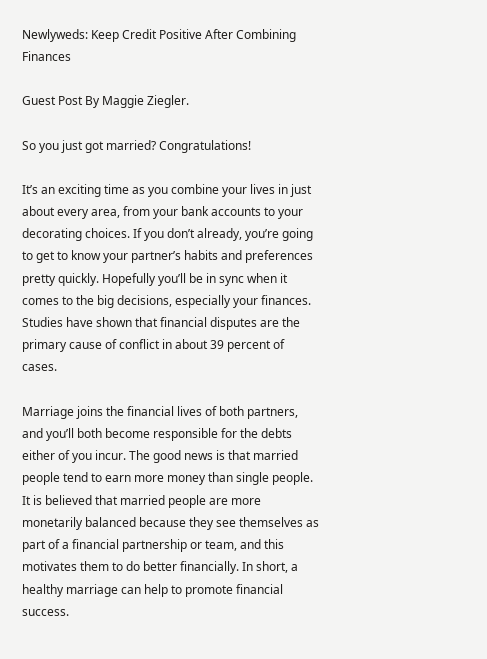Newlyweds: Keep Credit Positive After Combining Finances

Guest Post By Maggie Ziegler.

So you just got married? Congratulations!

It’s an exciting time as you combine your lives in just about every area, from your bank accounts to your decorating choices. If you don’t already, you’re going to get to know your partner’s habits and preferences pretty quickly. Hopefully you’ll be in sync when it comes to the big decisions, especially your finances. Studies have shown that financial disputes are the primary cause of conflict in about 39 percent of cases.

Marriage joins the financial lives of both partners, and you’ll both become responsible for the debts either of you incur. The good news is that married people tend to earn more money than single people. It is believed that married people are more monetarily balanced because they see themselves as part of a financial partnership or team, and this motivates them to do better financially. In short, a healthy marriage can help to promote financial success.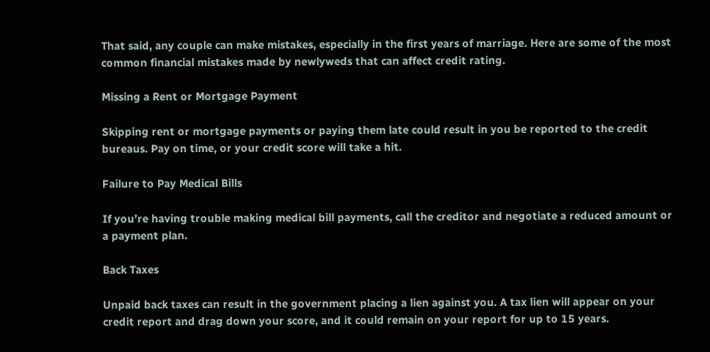That said, any couple can make mistakes, especially in the first years of marriage. Here are some of the most common financial mistakes made by newlyweds that can affect credit rating.

Missing a Rent or Mortgage Payment

Skipping rent or mortgage payments or paying them late could result in you be reported to the credit bureaus. Pay on time, or your credit score will take a hit.

Failure to Pay Medical Bills

If you’re having trouble making medical bill payments, call the creditor and negotiate a reduced amount or a payment plan.

Back Taxes

Unpaid back taxes can result in the government placing a lien against you. A tax lien will appear on your credit report and drag down your score, and it could remain on your report for up to 15 years.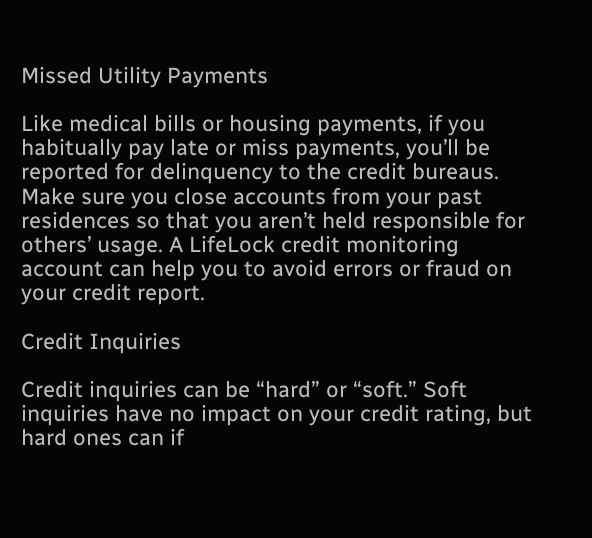Missed Utility Payments

Like medical bills or housing payments, if you habitually pay late or miss payments, you’ll be reported for delinquency to the credit bureaus. Make sure you close accounts from your past residences so that you aren’t held responsible for others’ usage. A LifeLock credit monitoring account can help you to avoid errors or fraud on your credit report.

Credit Inquiries

Credit inquiries can be “hard” or “soft.” Soft inquiries have no impact on your credit rating, but hard ones can if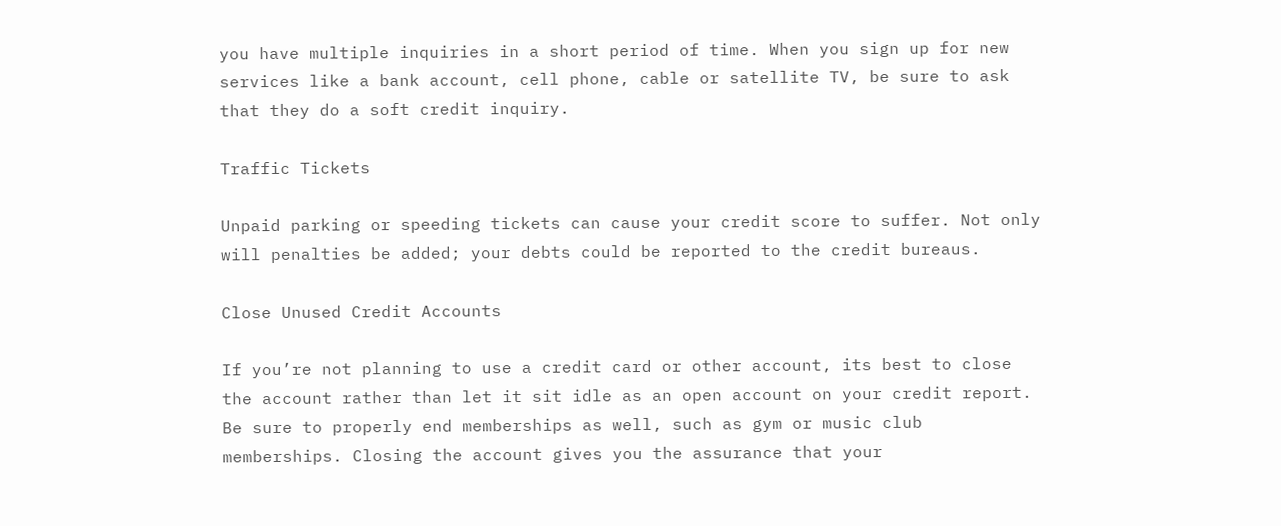you have multiple inquiries in a short period of time. When you sign up for new services like a bank account, cell phone, cable or satellite TV, be sure to ask that they do a soft credit inquiry.

Traffic Tickets

Unpaid parking or speeding tickets can cause your credit score to suffer. Not only will penalties be added; your debts could be reported to the credit bureaus.

Close Unused Credit Accounts

If you’re not planning to use a credit card or other account, its best to close the account rather than let it sit idle as an open account on your credit report. Be sure to properly end memberships as well, such as gym or music club memberships. Closing the account gives you the assurance that your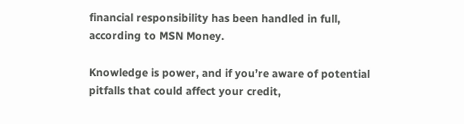financial responsibility has been handled in full, according to MSN Money.

Knowledge is power, and if you’re aware of potential pitfalls that could affect your credit,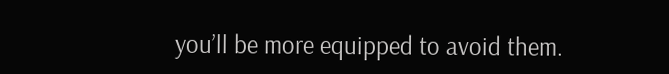you’ll be more equipped to avoid them.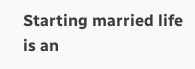Starting married life is an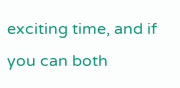exciting time, and if you can both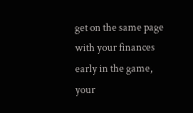get on the same page with your finances early in the game, your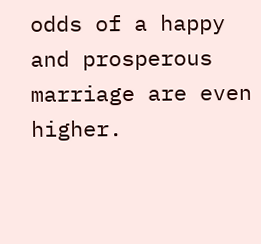odds of a happy and prosperous marriage are even higher.